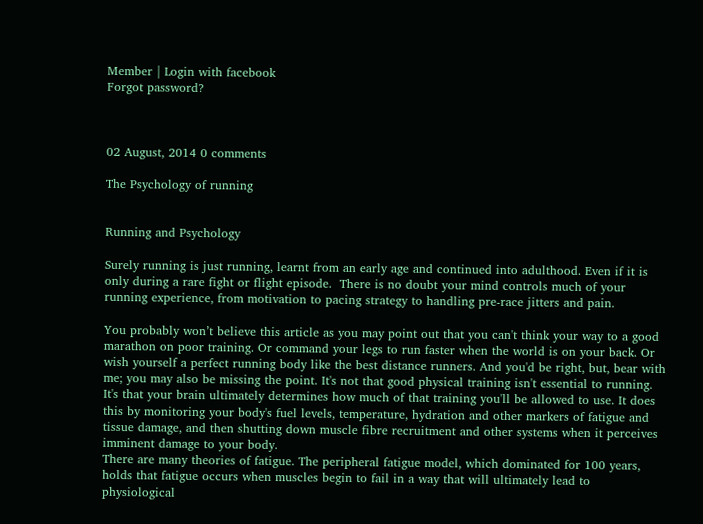Member | Login with facebook
Forgot password?



02 August, 2014 0 comments

The Psychology of running


Running and Psychology

Surely running is just running, learnt from an early age and continued into adulthood. Even if it is only during a rare fight or flight episode.  There is no doubt your mind controls much of your running experience, from motivation to pacing strategy to handling pre-race jitters and pain.

You probably won’t believe this article as you may point out that you can't think your way to a good marathon on poor training. Or command your legs to run faster when the world is on your back. Or wish yourself a perfect running body like the best distance runners. And you'd be right, but, bear with me; you may also be missing the point. It's not that good physical training isn't essential to running. It's that your brain ultimately determines how much of that training you'll be allowed to use. It does this by monitoring your body's fuel levels, temperature, hydration and other markers of fatigue and tissue damage, and then shutting down muscle fibre recruitment and other systems when it perceives imminent damage to your body.
There are many theories of fatigue. The peripheral fatigue model, which dominated for 100 years, holds that fatigue occurs when muscles begin to fail in a way that will ultimately lead to physiological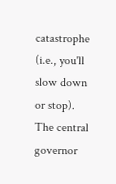catastrophe (i.e., you'll slow down or stop). The central governor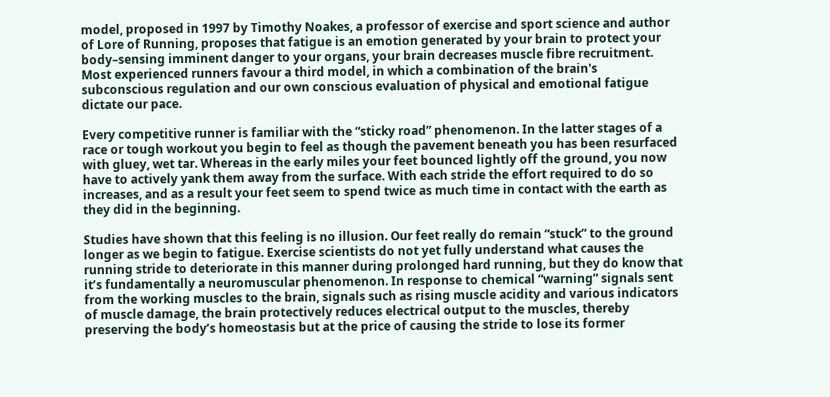model, proposed in 1997 by Timothy Noakes, a professor of exercise and sport science and author of Lore of Running, proposes that fatigue is an emotion generated by your brain to protect your body–sensing imminent danger to your organs, your brain decreases muscle fibre recruitment. Most experienced runners favour a third model, in which a combination of the brain's subconscious regulation and our own conscious evaluation of physical and emotional fatigue dictate our pace.

Every competitive runner is familiar with the “sticky road” phenomenon. In the latter stages of a race or tough workout you begin to feel as though the pavement beneath you has been resurfaced with gluey, wet tar. Whereas in the early miles your feet bounced lightly off the ground, you now have to actively yank them away from the surface. With each stride the effort required to do so increases, and as a result your feet seem to spend twice as much time in contact with the earth as they did in the beginning.

Studies have shown that this feeling is no illusion. Our feet really do remain “stuck” to the ground longer as we begin to fatigue. Exercise scientists do not yet fully understand what causes the running stride to deteriorate in this manner during prolonged hard running, but they do know that it’s fundamentally a neuromuscular phenomenon. In response to chemical “warning” signals sent from the working muscles to the brain, signals such as rising muscle acidity and various indicators of muscle damage, the brain protectively reduces electrical output to the muscles, thereby preserving the body’s homeostasis but at the price of causing the stride to lose its former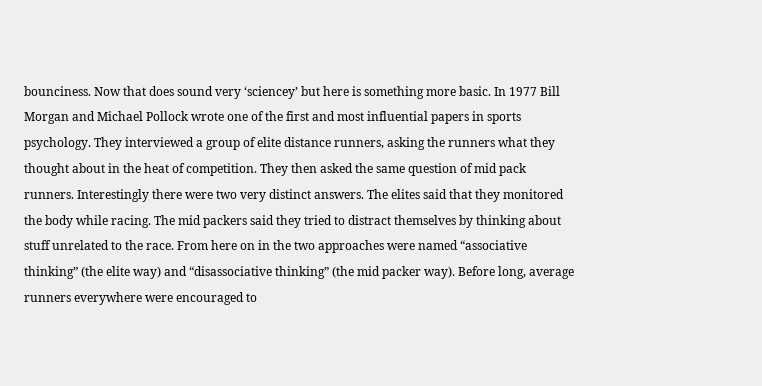bounciness. Now that does sound very ‘sciencey’ but here is something more basic. In 1977 Bill Morgan and Michael Pollock wrote one of the first and most influential papers in sports psychology. They interviewed a group of elite distance runners, asking the runners what they thought about in the heat of competition. They then asked the same question of mid pack runners. Interestingly there were two very distinct answers. The elites said that they monitored the body while racing. The mid packers said they tried to distract themselves by thinking about stuff unrelated to the race. From here on in the two approaches were named “associative thinking” (the elite way) and “disassociative thinking” (the mid packer way). Before long, average runners everywhere were encouraged to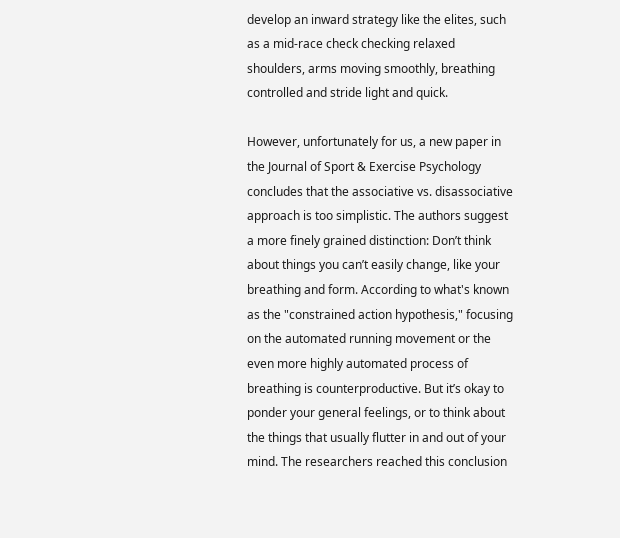develop an inward strategy like the elites, such as a mid-race check checking relaxed shoulders, arms moving smoothly, breathing controlled and stride light and quick.

However, unfortunately for us, a new paper in the Journal of Sport & Exercise Psychology concludes that the associative vs. disassociative approach is too simplistic. The authors suggest a more finely grained distinction: Don’t think about things you can’t easily change, like your breathing and form. According to what's known as the "constrained action hypothesis," focusing on the automated running movement or the even more highly automated process of breathing is counterproductive. But it’s okay to ponder your general feelings, or to think about the things that usually flutter in and out of your mind. The researchers reached this conclusion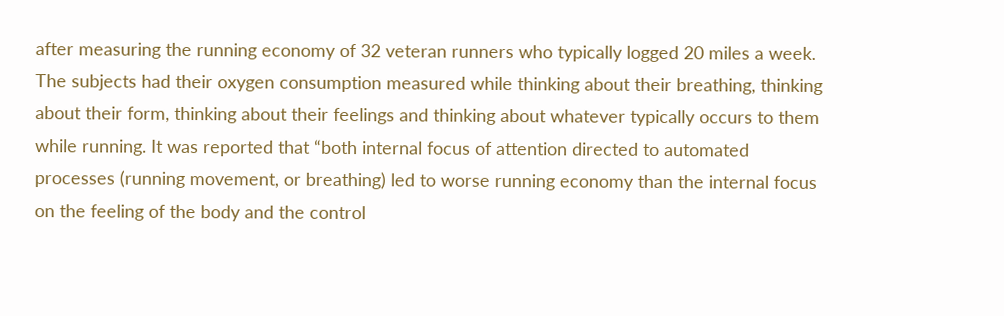after measuring the running economy of 32 veteran runners who typically logged 20 miles a week. The subjects had their oxygen consumption measured while thinking about their breathing, thinking about their form, thinking about their feelings and thinking about whatever typically occurs to them while running. It was reported that “both internal focus of attention directed to automated processes (running movement, or breathing) led to worse running economy than the internal focus on the feeling of the body and the control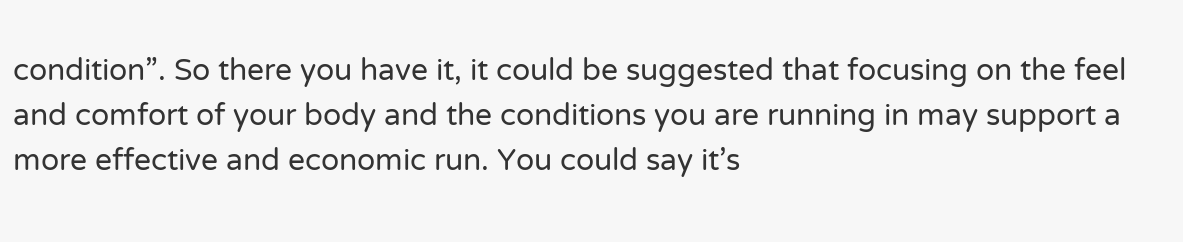condition”. So there you have it, it could be suggested that focusing on the feel and comfort of your body and the conditions you are running in may support a more effective and economic run. You could say it’s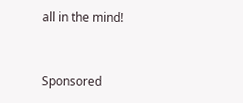all in the mind!



Sponsored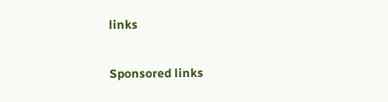links

Sponsored links